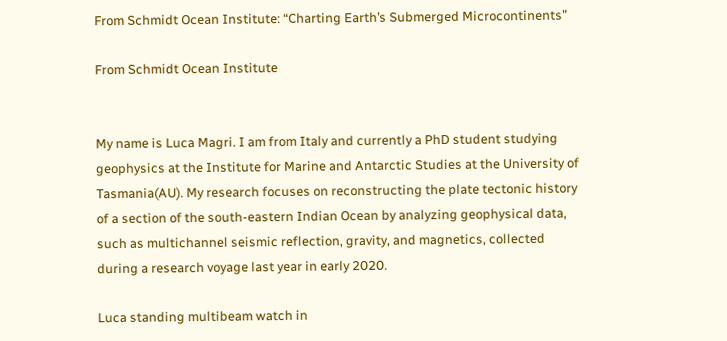From Schmidt Ocean Institute: “Charting Earth’s Submerged Microcontinents”

From Schmidt Ocean Institute


My name is Luca Magri. I am from Italy and currently a PhD student studying geophysics at the Institute for Marine and Antarctic Studies at the University of Tasmania(AU). My research focuses on reconstructing the plate tectonic history of a section of the south-eastern Indian Ocean by analyzing geophysical data, such as multichannel seismic reflection, gravity, and magnetics, collected during a research voyage last year in early 2020.

Luca standing multibeam watch in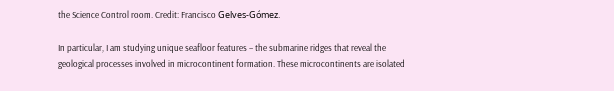the Science Control room. Credit: Francisco Gelves-Gómez.

In particular, I am studying unique seafloor features – the submarine ridges that reveal the geological processes involved in microcontinent formation. These microcontinents are isolated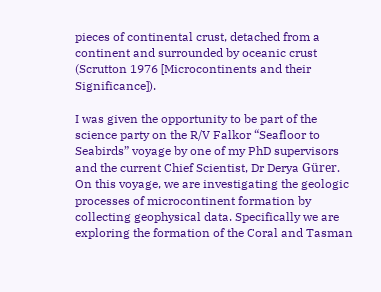pieces of continental crust, detached from a continent and surrounded by oceanic crust (Scrutton 1976 [Microcontinents and their Significance]).

I was given the opportunity to be part of the science party on the R/V Falkor “Seafloor to Seabirds” voyage by one of my PhD supervisors and the current Chief Scientist, Dr Derya Gürer. On this voyage, we are investigating the geologic processes of microcontinent formation by collecting geophysical data. Specifically we are exploring the formation of the Coral and Tasman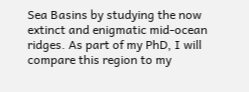Sea Basins by studying the now extinct and enigmatic mid-ocean ridges. As part of my PhD, I will compare this region to my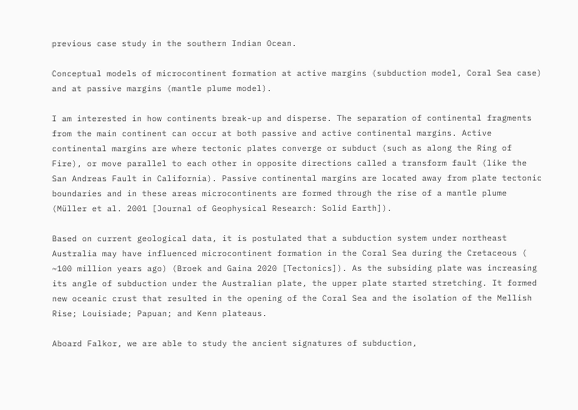previous case study in the southern Indian Ocean.

Conceptual models of microcontinent formation at active margins (subduction model, Coral Sea case) and at passive margins (mantle plume model).

I am interested in how continents break-up and disperse. The separation of continental fragments from the main continent can occur at both passive and active continental margins. Active continental margins are where tectonic plates converge or subduct (such as along the Ring of Fire), or move parallel to each other in opposite directions called a transform fault (like the San Andreas Fault in California). Passive continental margins are located away from plate tectonic boundaries and in these areas microcontinents are formed through the rise of a mantle plume (Müller et al. 2001 [Journal of Geophysical Research: Solid Earth]).

Based on current geological data, it is postulated that a subduction system under northeast Australia may have influenced microcontinent formation in the Coral Sea during the Cretaceous ( ~100 million years ago) (Broek and Gaina 2020 [Tectonics]). As the subsiding plate was increasing its angle of subduction under the Australian plate, the upper plate started stretching. It formed new oceanic crust that resulted in the opening of the Coral Sea and the isolation of the Mellish Rise; Louisiade; Papuan; and Kenn plateaus.

Aboard Falkor, we are able to study the ancient signatures of subduction,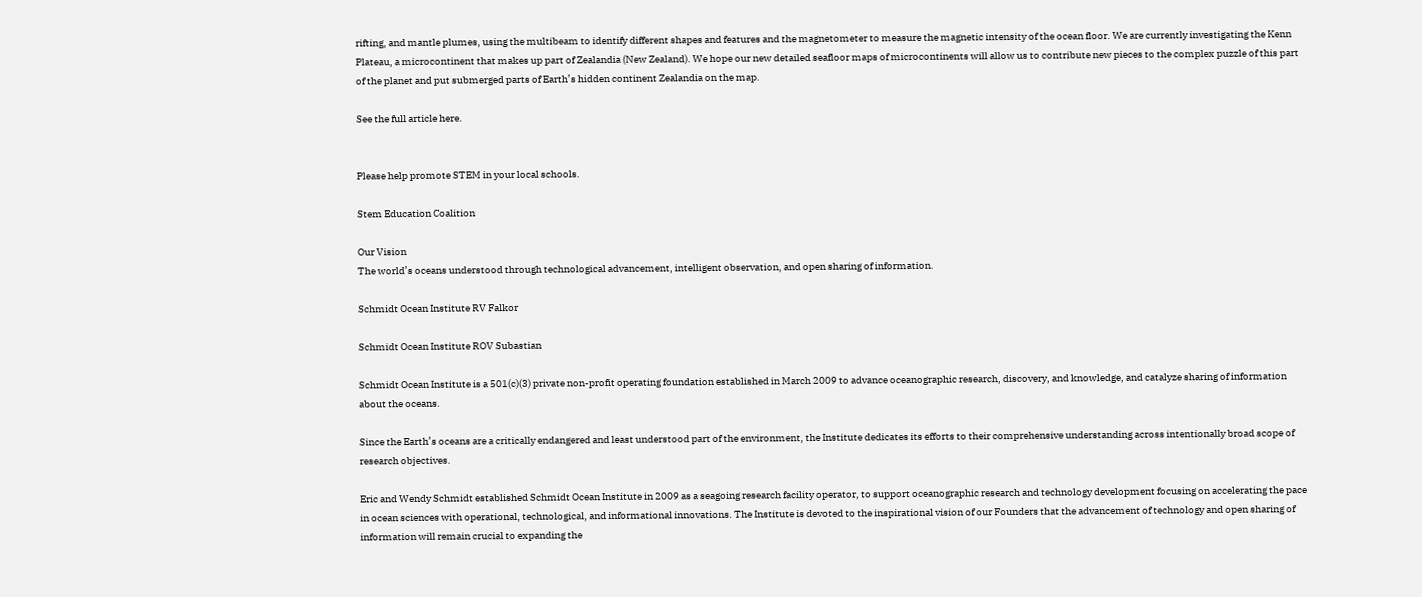rifting, and mantle plumes, using the multibeam to identify different shapes and features and the magnetometer to measure the magnetic intensity of the ocean floor. We are currently investigating the Kenn Plateau, a microcontinent that makes up part of Zealandia (New Zealand). We hope our new detailed seafloor maps of microcontinents will allow us to contribute new pieces to the complex puzzle of this part of the planet and put submerged parts of Earth’s hidden continent Zealandia on the map.

See the full article here.


Please help promote STEM in your local schools.

Stem Education Coalition

Our Vision
The world’s oceans understood through technological advancement, intelligent observation, and open sharing of information.

Schmidt Ocean Institute RV Falkor

Schmidt Ocean Institute ROV Subastian

Schmidt Ocean Institute is a 501(c)(3) private non-profit operating foundation established in March 2009 to advance oceanographic research, discovery, and knowledge, and catalyze sharing of information about the oceans.

Since the Earth’s oceans are a critically endangered and least understood part of the environment, the Institute dedicates its efforts to their comprehensive understanding across intentionally broad scope of research objectives.

Eric and Wendy Schmidt established Schmidt Ocean Institute in 2009 as a seagoing research facility operator, to support oceanographic research and technology development focusing on accelerating the pace in ocean sciences with operational, technological, and informational innovations. The Institute is devoted to the inspirational vision of our Founders that the advancement of technology and open sharing of information will remain crucial to expanding the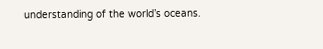understanding of the world’s oceans.